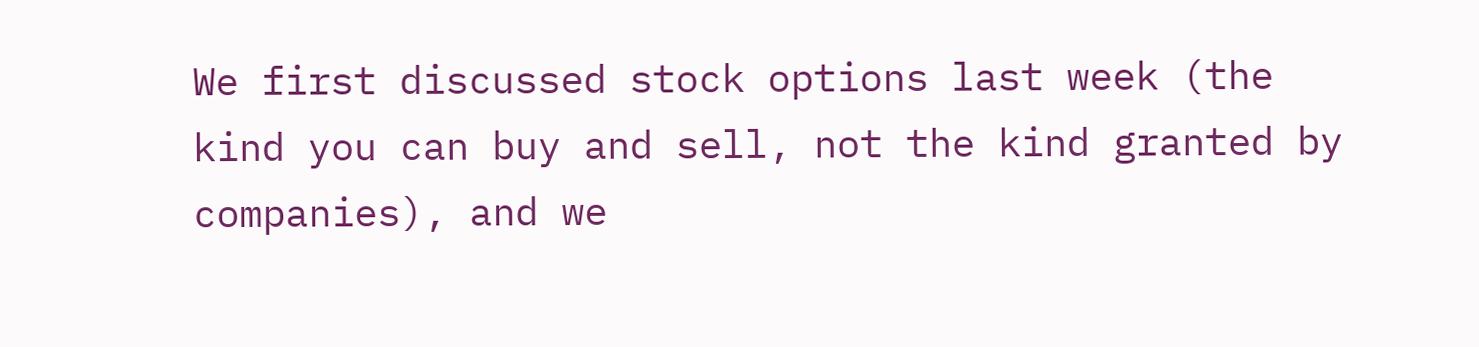We first discussed stock options last week (the kind you can buy and sell, not the kind granted by companies), and we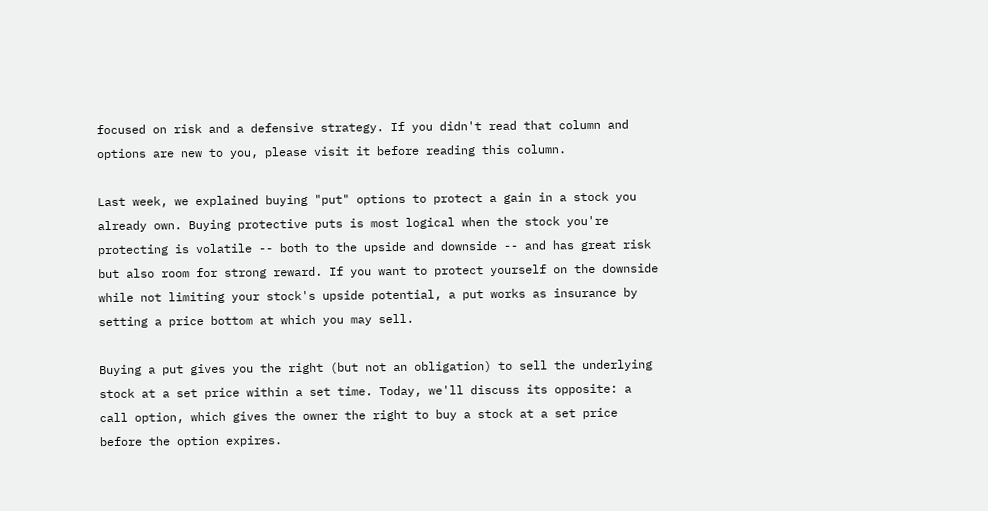focused on risk and a defensive strategy. If you didn't read that column and options are new to you, please visit it before reading this column.

Last week, we explained buying "put" options to protect a gain in a stock you already own. Buying protective puts is most logical when the stock you're protecting is volatile -- both to the upside and downside -- and has great risk but also room for strong reward. If you want to protect yourself on the downside while not limiting your stock's upside potential, a put works as insurance by setting a price bottom at which you may sell.

Buying a put gives you the right (but not an obligation) to sell the underlying stock at a set price within a set time. Today, we'll discuss its opposite: a call option, which gives the owner the right to buy a stock at a set price before the option expires.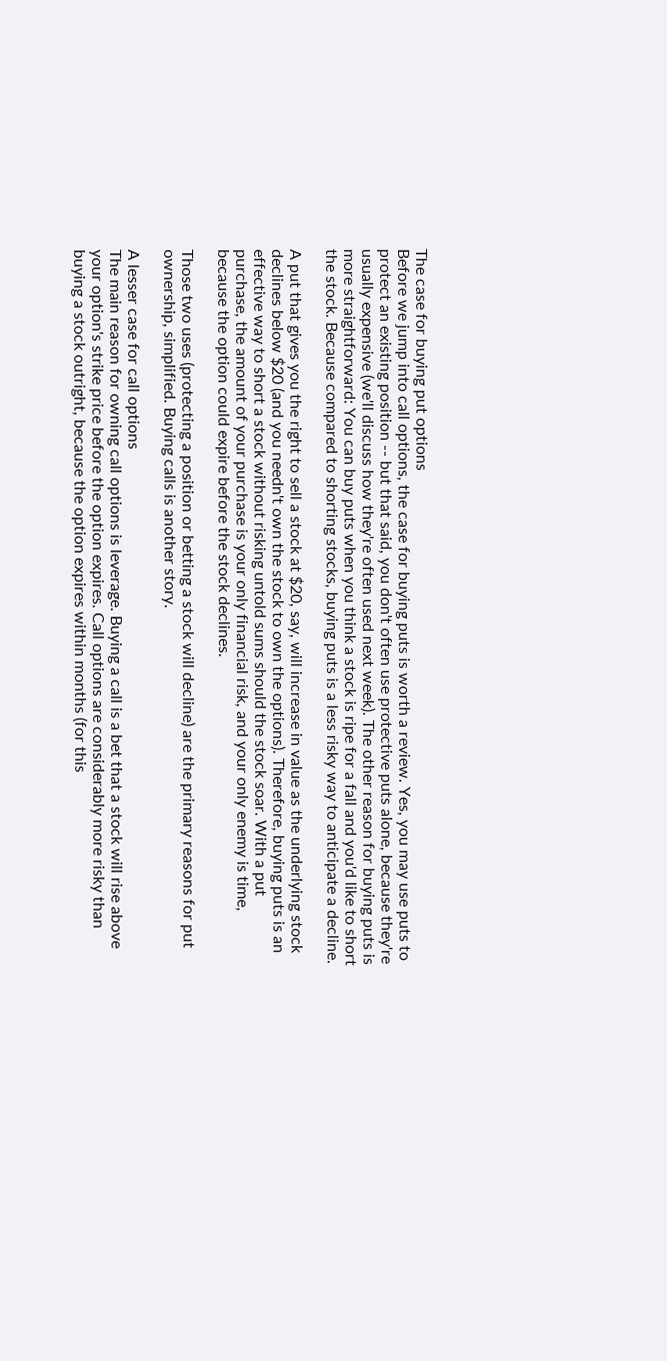The case for buying put options
Before we jump into call options, the case for buying puts is worth a review. Yes, you may use puts to protect an existing position -- but that said, you don't often use protective puts alone, because they're usually expensive (we'll discuss how they're often used next week). The other reason for buying puts is more straightforward: You can buy puts when you think a stock is ripe for a fall and you'd like to short the stock. Because compared to shorting stocks, buying puts is a less risky way to anticipate a decline.

A put that gives you the right to sell a stock at $20, say, will increase in value as the underlying stock declines below $20 (and you needn't own the stock to own the options). Therefore, buying puts is an effective way to short a stock without risking untold sums should the stock soar. With a put purchase, the amount of your purchase is your only financial risk, and your only enemy is time, because the option could expire before the stock declines.

Those two uses (protecting a position or betting a stock will decline) are the primary reasons for put ownership, simplified. Buying calls is another story.

A lesser case for call options
The main reason for owning call options is leverage. Buying a call is a bet that a stock will rise above your option's strike price before the option expires. Call options are considerably more risky than buying a stock outright, because the option expires within months (for this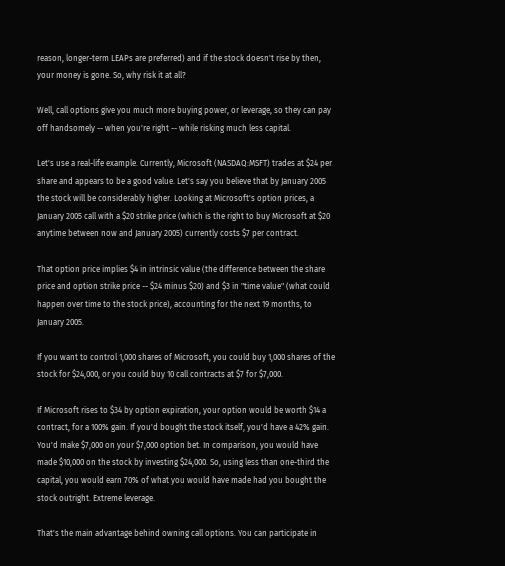reason, longer-term LEAPs are preferred) and if the stock doesn't rise by then, your money is gone. So, why risk it at all?

Well, call options give you much more buying power, or leverage, so they can pay off handsomely -- when you're right -- while risking much less capital.

Let's use a real-life example. Currently, Microsoft (NASDAQ:MSFT) trades at $24 per share and appears to be a good value. Let's say you believe that by January 2005 the stock will be considerably higher. Looking at Microsoft's option prices, a January 2005 call with a $20 strike price (which is the right to buy Microsoft at $20 anytime between now and January 2005) currently costs $7 per contract.

That option price implies $4 in intrinsic value (the difference between the share price and option strike price -- $24 minus $20) and $3 in "time value" (what could happen over time to the stock price), accounting for the next 19 months, to January 2005.

If you want to control 1,000 shares of Microsoft, you could buy 1,000 shares of the stock for $24,000, or you could buy 10 call contracts at $7 for $7,000.

If Microsoft rises to $34 by option expiration, your option would be worth $14 a contract, for a 100% gain. If you'd bought the stock itself, you'd have a 42% gain. You'd make $7,000 on your $7,000 option bet. In comparison, you would have made $10,000 on the stock by investing $24,000. So, using less than one-third the capital, you would earn 70% of what you would have made had you bought the stock outright. Extreme leverage.

That's the main advantage behind owning call options. You can participate in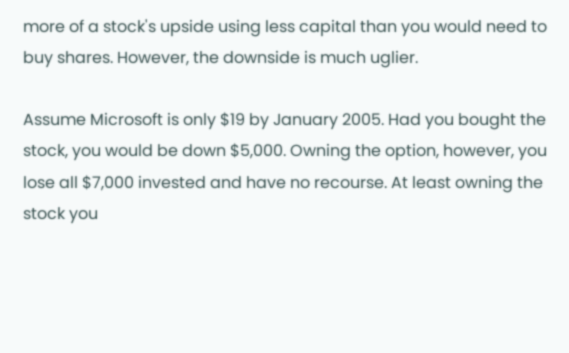more of a stock's upside using less capital than you would need to buy shares. However, the downside is much uglier.

Assume Microsoft is only $19 by January 2005. Had you bought the stock, you would be down $5,000. Owning the option, however, you lose all $7,000 invested and have no recourse. At least owning the stock you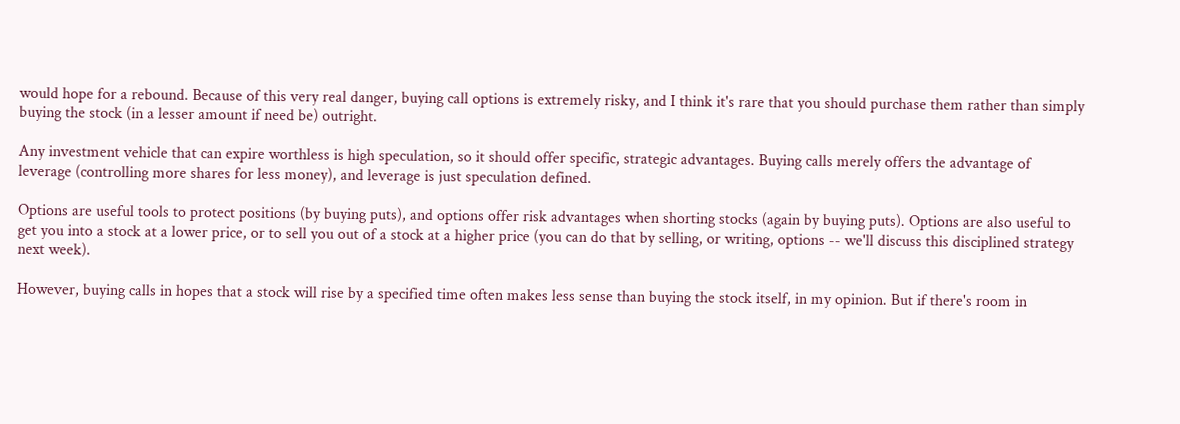would hope for a rebound. Because of this very real danger, buying call options is extremely risky, and I think it's rare that you should purchase them rather than simply buying the stock (in a lesser amount if need be) outright.

Any investment vehicle that can expire worthless is high speculation, so it should offer specific, strategic advantages. Buying calls merely offers the advantage of leverage (controlling more shares for less money), and leverage is just speculation defined.

Options are useful tools to protect positions (by buying puts), and options offer risk advantages when shorting stocks (again by buying puts). Options are also useful to get you into a stock at a lower price, or to sell you out of a stock at a higher price (you can do that by selling, or writing, options -- we'll discuss this disciplined strategy next week).

However, buying calls in hopes that a stock will rise by a specified time often makes less sense than buying the stock itself, in my opinion. But if there's room in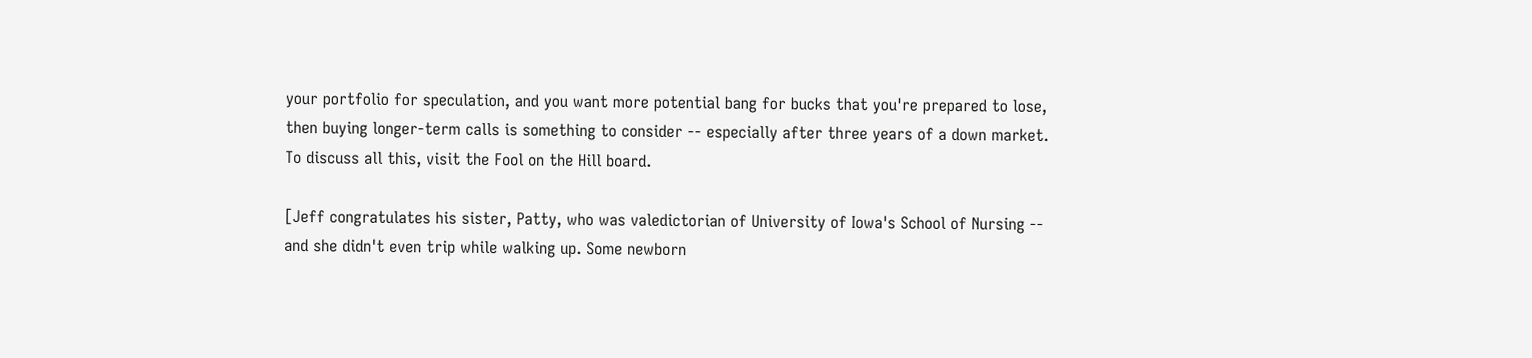your portfolio for speculation, and you want more potential bang for bucks that you're prepared to lose, then buying longer-term calls is something to consider -- especially after three years of a down market. To discuss all this, visit the Fool on the Hill board.

[Jeff congratulates his sister, Patty, who was valedictorian of University of Iowa's School of Nursing -- and she didn't even trip while walking up. Some newborn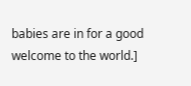babies are in for a good welcome to the world.]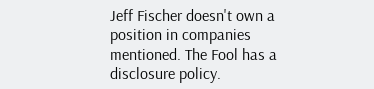Jeff Fischer doesn't own a position in companies mentioned. The Fool has a disclosure policy.